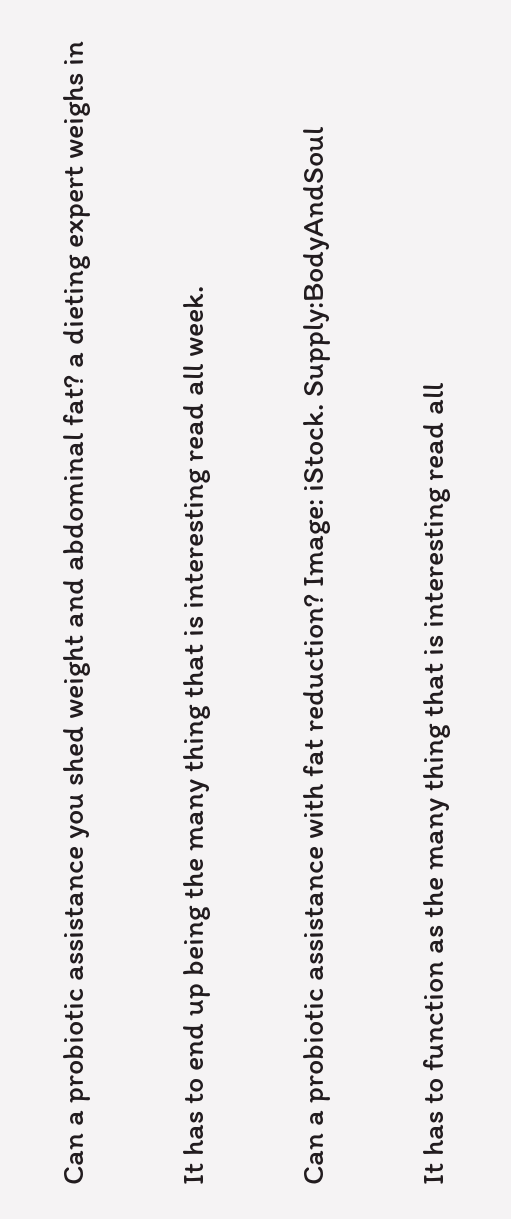Can a probiotic assistance you shed weight and abdominal fat? a dieting expert weighs in

It has to end up being the many thing that is interesting read all week.

Can a probiotic assistance with fat reduction? Image: iStock. Supply:BodyAndSoul

It has to function as the many thing that is interesting read all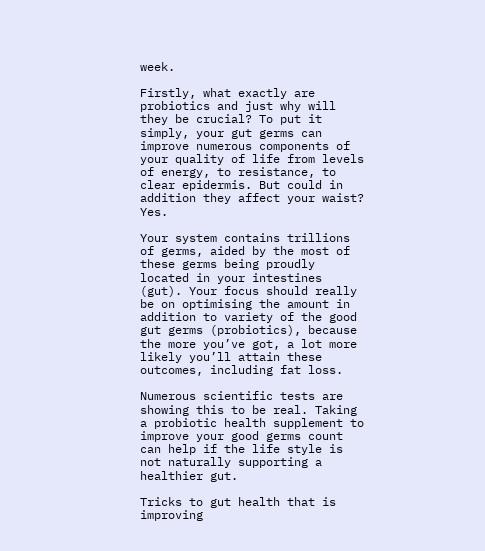week.

Firstly, what exactly are probiotics and just why will they be crucial? To put it simply, your gut germs can improve numerous components of your quality of life from levels of energy, to resistance, to clear epidermis. But could in addition they affect your waist? Yes.

Your system contains trillions of germs, aided by the most of these germs being proudly located in your intestines (gut). Your focus should really be on optimising the amount in addition to variety of the good gut germs (probiotics), because the more you’ve got, a lot more likely you’ll attain these outcomes, including fat loss.

Numerous scientific tests are showing this to be real. Taking a probiotic health supplement to improve your good germs count can help if the life style is not naturally supporting a healthier gut.

Tricks to gut health that is improving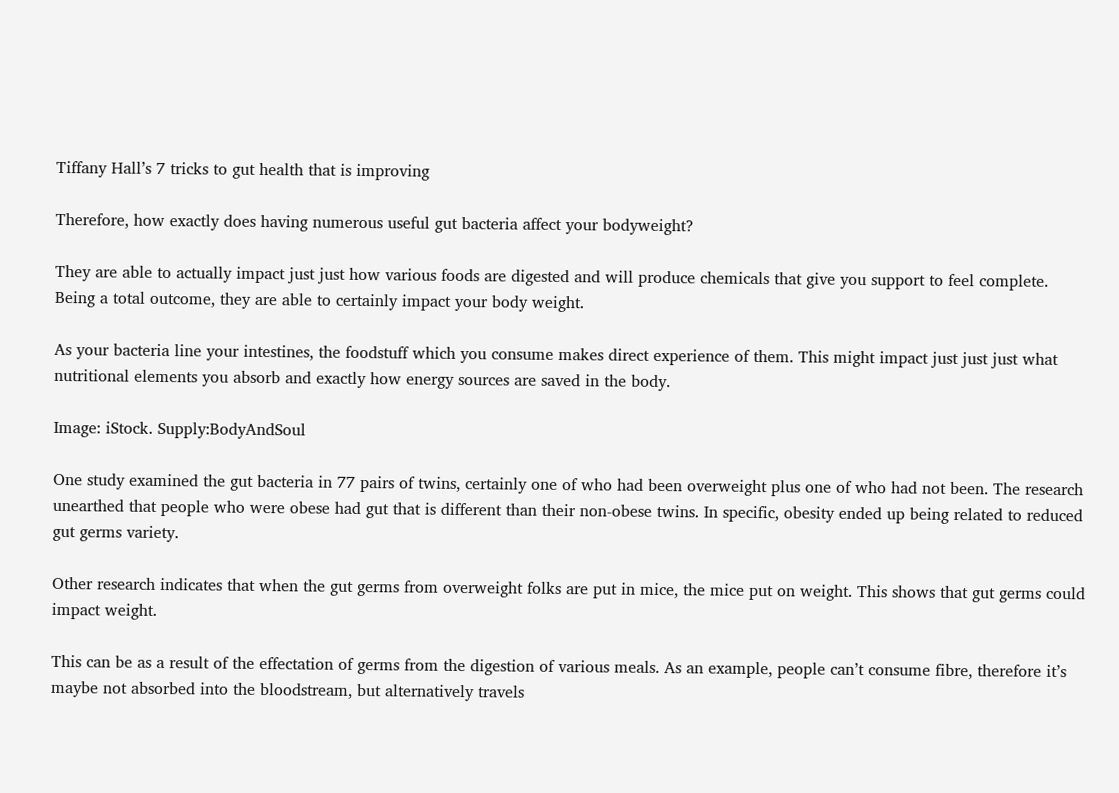Tiffany Hall’s 7 tricks to gut health that is improving

Therefore, how exactly does having numerous useful gut bacteria affect your bodyweight?

They are able to actually impact just just how various foods are digested and will produce chemicals that give you support to feel complete. Being a total outcome, they are able to certainly impact your body weight.

As your bacteria line your intestines, the foodstuff which you consume makes direct experience of them. This might impact just just just what nutritional elements you absorb and exactly how energy sources are saved in the body.

Image: iStock. Supply:BodyAndSoul

One study examined the gut bacteria in 77 pairs of twins, certainly one of who had been overweight plus one of who had not been. The research unearthed that people who were obese had gut that is different than their non-obese twins. In specific, obesity ended up being related to reduced gut germs variety.

Other research indicates that when the gut germs from overweight folks are put in mice, the mice put on weight. This shows that gut germs could impact weight.

This can be as a result of the effectation of germs from the digestion of various meals. As an example, people can’t consume fibre, therefore it’s maybe not absorbed into the bloodstream, but alternatively travels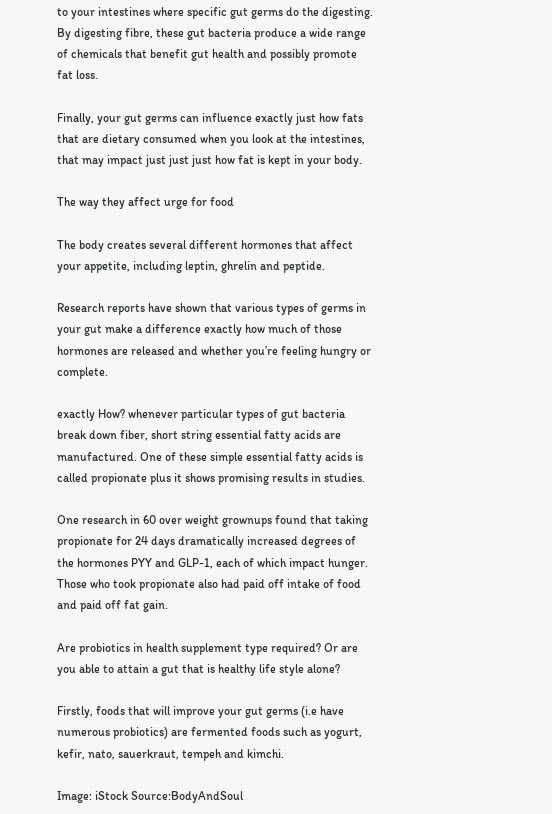to your intestines where specific gut germs do the digesting. By digesting fibre, these gut bacteria produce a wide range of chemicals that benefit gut health and possibly promote fat loss.

Finally, your gut germs can influence exactly just how fats that are dietary consumed when you look at the intestines, that may impact just just just how fat is kept in your body.

The way they affect urge for food

The body creates several different hormones that affect your appetite, including leptin, ghrelin and peptide.

Research reports have shown that various types of germs in your gut make a difference exactly how much of those hormones are released and whether you’re feeling hungry or complete.

exactly How? whenever particular types of gut bacteria break down fiber, short string essential fatty acids are manufactured. One of these simple essential fatty acids is called propionate plus it shows promising results in studies.

One research in 60 over weight grownups found that taking propionate for 24 days dramatically increased degrees of the hormones PYY and GLP-1, each of which impact hunger. Those who took propionate also had paid off intake of food and paid off fat gain.

Are probiotics in health supplement type required? Or are you able to attain a gut that is healthy life style alone?

Firstly, foods that will improve your gut germs (i.e have numerous probiotics) are fermented foods such as yogurt, kefir, nato, sauerkraut, tempeh and kimchi.

Image: iStock Source:BodyAndSoul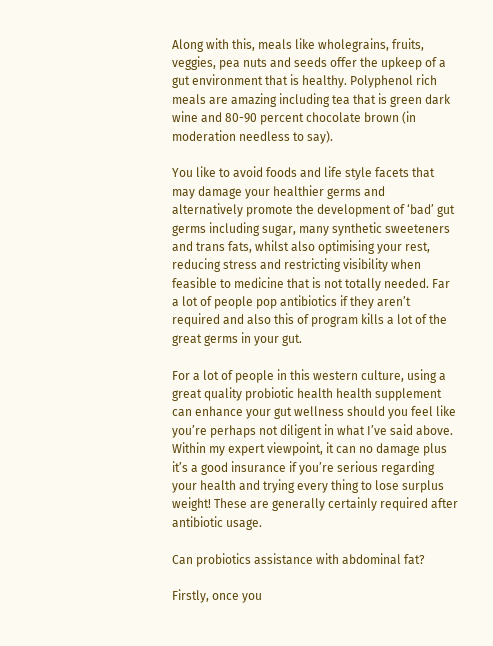Along with this, meals like wholegrains, fruits, veggies, pea nuts and seeds offer the upkeep of a gut environment that is healthy. Polyphenol rich meals are amazing including tea that is green dark wine and 80-90 percent chocolate brown (in moderation needless to say).

You like to avoid foods and life style facets that may damage your healthier germs and alternatively promote the development of ‘bad’ gut germs including sugar, many synthetic sweeteners and trans fats, whilst also optimising your rest, reducing stress and restricting visibility when feasible to medicine that is not totally needed. Far a lot of people pop antibiotics if they aren’t required and also this of program kills a lot of the great germs in your gut.

For a lot of people in this western culture, using a great quality probiotic health health supplement can enhance your gut wellness should you feel like you’re perhaps not diligent in what I’ve said above. Within my expert viewpoint, it can no damage plus it’s a good insurance if you’re serious regarding your health and trying every thing to lose surplus weight! These are generally certainly required after antibiotic usage.

Can probiotics assistance with abdominal fat?

Firstly, once you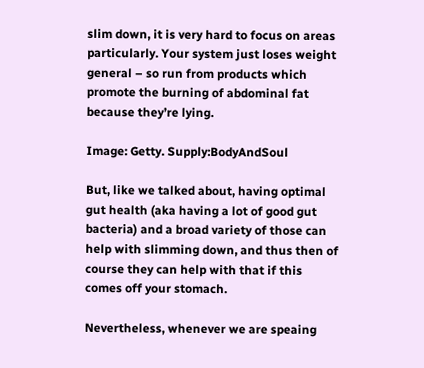slim down, it is very hard to focus on areas particularly. Your system just loses weight general – so run from products which promote the burning of abdominal fat because they’re lying.

Image: Getty. Supply:BodyAndSoul

But, like we talked about, having optimal gut health (aka having a lot of good gut bacteria) and a broad variety of those can help with slimming down, and thus then of course they can help with that if this comes off your stomach.

Nevertheless, whenever we are speaing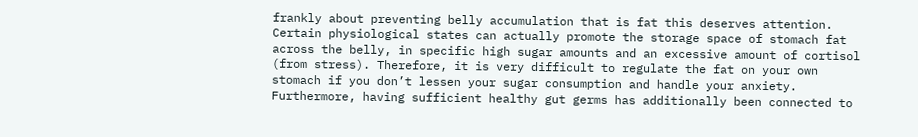frankly about preventing belly accumulation that is fat this deserves attention. Certain physiological states can actually promote the storage space of stomach fat across the belly, in specific high sugar amounts and an excessive amount of cortisol (from stress). Therefore, it is very difficult to regulate the fat on your own stomach if you don’t lessen your sugar consumption and handle your anxiety. Furthermore, having sufficient healthy gut germs has additionally been connected to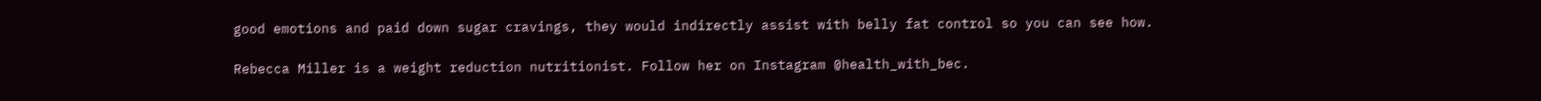good emotions and paid down sugar cravings, they would indirectly assist with belly fat control so you can see how.

Rebecca Miller is a weight reduction nutritionist. Follow her on Instagram @health_with_bec.